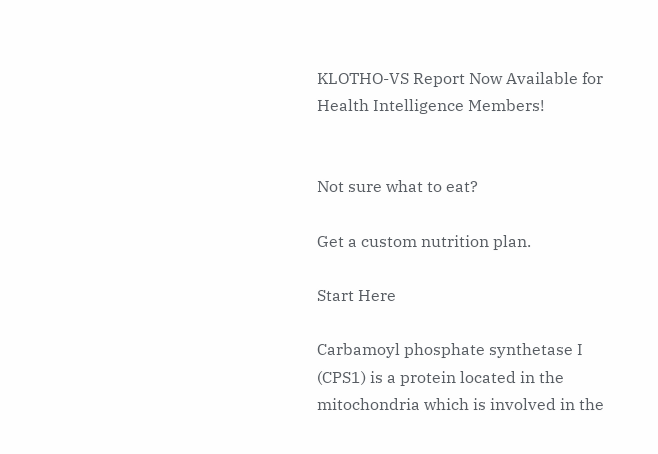KLOTHO-VS Report Now Available for Health Intelligence Members!


Not sure what to eat?

Get a custom nutrition plan.

Start Here

Carbamoyl phosphate synthetase I (CPS1) is a protein located in the mitochondria which is involved in the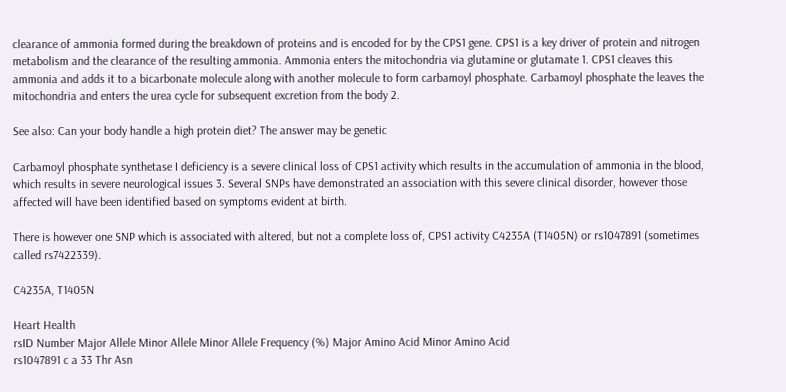clearance of ammonia formed during the breakdown of proteins and is encoded for by the CPS1 gene. CPS1 is a key driver of protein and nitrogen metabolism and the clearance of the resulting ammonia. Ammonia enters the mitochondria via glutamine or glutamate 1. CPS1 cleaves this ammonia and adds it to a bicarbonate molecule along with another molecule to form carbamoyl phosphate. Carbamoyl phosphate the leaves the mitochondria and enters the urea cycle for subsequent excretion from the body 2.

See also: Can your body handle a high protein diet? The answer may be genetic

Carbamoyl phosphate synthetase I deficiency is a severe clinical loss of CPS1 activity which results in the accumulation of ammonia in the blood, which results in severe neurological issues 3. Several SNPs have demonstrated an association with this severe clinical disorder, however those affected will have been identified based on symptoms evident at birth.

There is however one SNP which is associated with altered, but not a complete loss of, CPS1 activity C4235A (T1405N) or rs1047891 (sometimes called rs7422339).

C4235A, T1405N

Heart Health
rsID Number Major Allele Minor Allele Minor Allele Frequency (%) Major Amino Acid Minor Amino Acid
rs1047891 c a 33 Thr Asn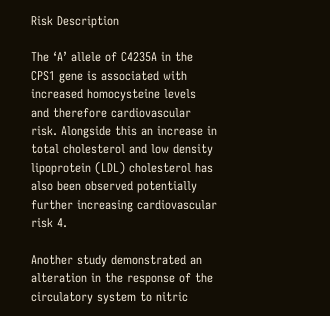Risk Description

The ‘A’ allele of C4235A in the CPS1 gene is associated with increased homocysteine levels and therefore cardiovascular risk. Alongside this an increase in total cholesterol and low density lipoprotein (LDL) cholesterol has also been observed potentially further increasing cardiovascular risk 4.

Another study demonstrated an alteration in the response of the circulatory system to nitric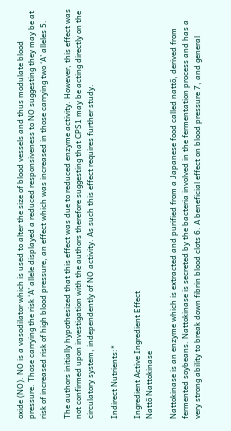oxide (NO). NO is a vasodilator which is used to alter the size of blood vessels and thus modulate blood pressure. Those carrying the risk ‘A’ allele displayed a reduced responsiveness to NO suggesting they may be at risk of increased risk of high blood pressure, an effect which was increased in those carrying two ‘A’ alleles 5.

The authors initially hypothesized that this effect was due to reduced enzyme activity. However, this effect was not confirmed upon investigation with the authors therefore suggesting that CPS1 may be acting directly on the circulatory system, independently of NO activity. As such this effect requires further study.

Indirect Nutrients:*

Ingredient Active Ingredient Effect
Nattō Nattokinase

Nattokinase is an enzyme which is extracted and purified from a Japanese food called nattō, derived from fermented soybeans. Nattokinase is secreted by the bacteria involved in the fermentation process and has a very strong ability to break down fibrin blood clots 6. A beneficial effect on blood pressure 7, and general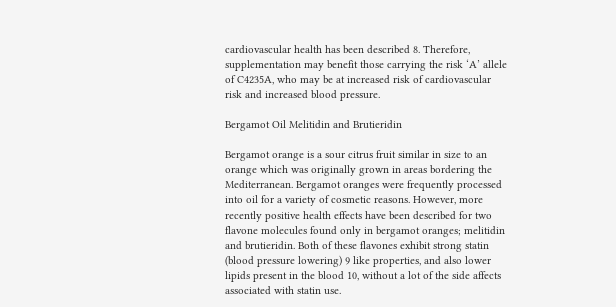cardiovascular health has been described 8. Therefore, supplementation may benefit those carrying the risk ‘A’ allele of C4235A, who may be at increased risk of cardiovascular risk and increased blood pressure.

Bergamot Oil Melitidin and Brutieridin

Bergamot orange is a sour citrus fruit similar in size to an orange which was originally grown in areas bordering the Mediterranean. Bergamot oranges were frequently processed into oil for a variety of cosmetic reasons. However, more recently positive health effects have been described for two flavone molecules found only in bergamot oranges; melitidin and brutieridin. Both of these flavones exhibit strong statin (blood pressure lowering) 9 like properties, and also lower lipids present in the blood 10, without a lot of the side affects associated with statin use.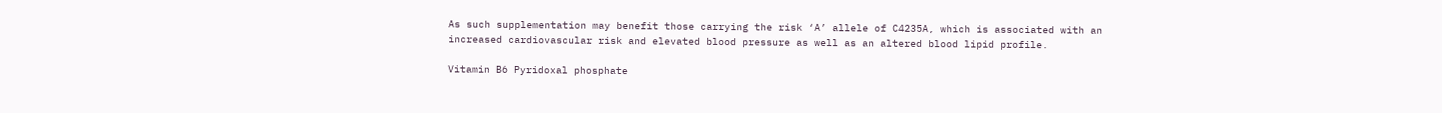As such supplementation may benefit those carrying the risk ‘A’ allele of C4235A, which is associated with an increased cardiovascular risk and elevated blood pressure as well as an altered blood lipid profile.

Vitamin B6 Pyridoxal phosphate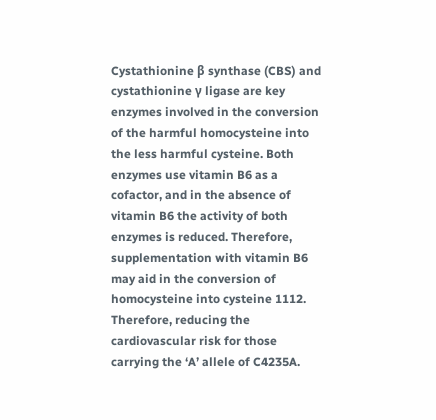Cystathionine β synthase (CBS) and cystathionine γ ligase are key enzymes involved in the conversion of the harmful homocysteine into the less harmful cysteine. Both enzymes use vitamin B6 as a cofactor, and in the absence of vitamin B6 the activity of both enzymes is reduced. Therefore, supplementation with vitamin B6 may aid in the conversion of homocysteine into cysteine 1112. Therefore, reducing the cardiovascular risk for those carrying the ‘A’ allele of C4235A.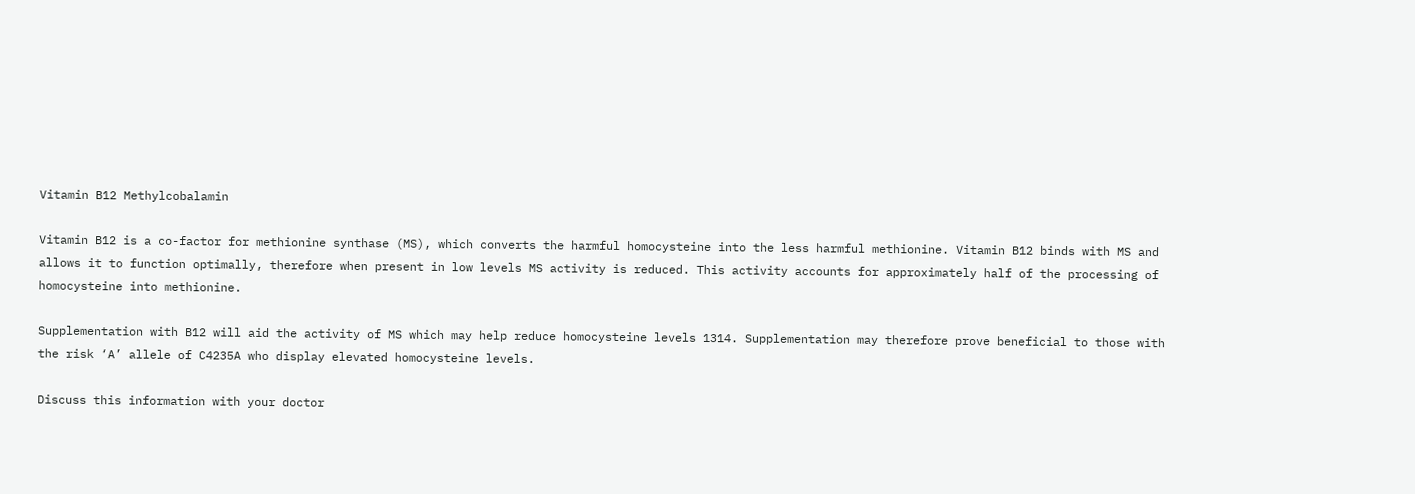Vitamin B12 Methylcobalamin

Vitamin B12 is a co-factor for methionine synthase (MS), which converts the harmful homocysteine into the less harmful methionine. Vitamin B12 binds with MS and allows it to function optimally, therefore when present in low levels MS activity is reduced. This activity accounts for approximately half of the processing of homocysteine into methionine.

Supplementation with B12 will aid the activity of MS which may help reduce homocysteine levels 1314. Supplementation may therefore prove beneficial to those with the risk ‘A’ allele of C4235A who display elevated homocysteine levels.

Discuss this information with your doctor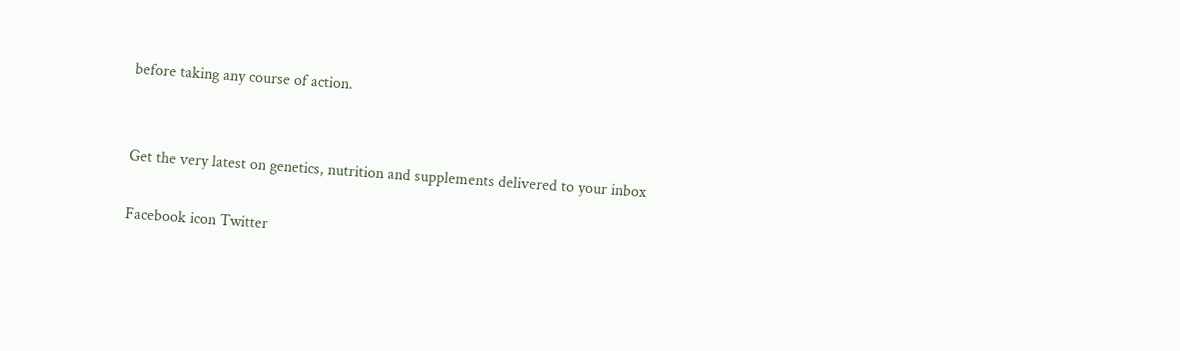before taking any course of action.


Get the very latest on genetics, nutrition and supplements delivered to your inbox

Facebook icon Twitter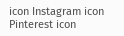icon Instagram icon Pinterest icon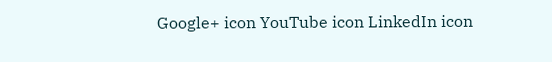Google+ icon YouTube icon LinkedIn icon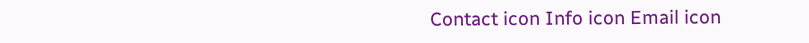Contact icon Info icon Email icon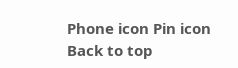Phone icon Pin icon
Back to top